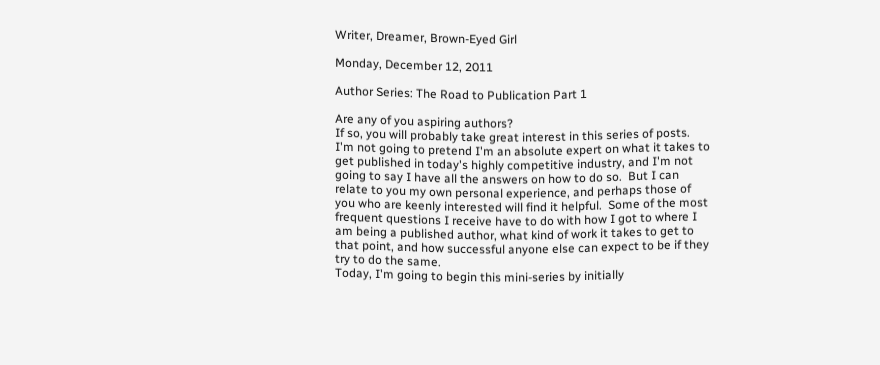Writer, Dreamer, Brown-Eyed Girl

Monday, December 12, 2011

Author Series: The Road to Publication Part 1

Are any of you aspiring authors?
If so, you will probably take great interest in this series of posts.  I'm not going to pretend I'm an absolute expert on what it takes to get published in today's highly competitive industry, and I'm not going to say I have all the answers on how to do so.  But I can relate to you my own personal experience, and perhaps those of you who are keenly interested will find it helpful.  Some of the most frequent questions I receive have to do with how I got to where I am being a published author, what kind of work it takes to get to that point, and how successful anyone else can expect to be if they try to do the same.
Today, I'm going to begin this mini-series by initially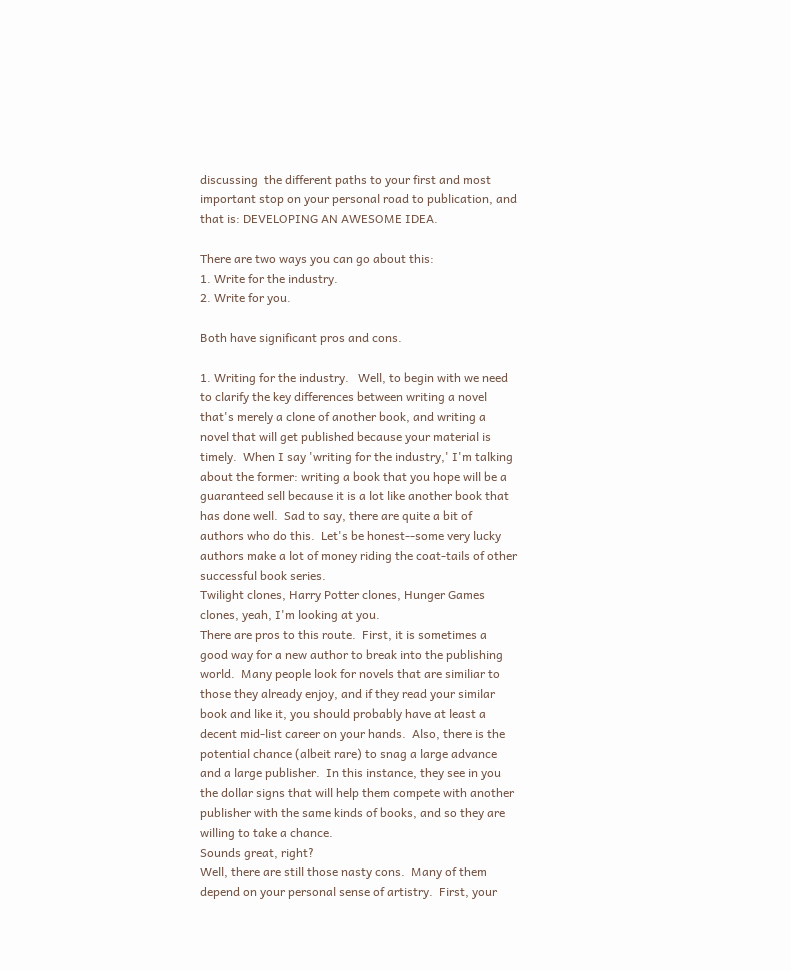discussing  the different paths to your first and most important stop on your personal road to publication, and that is: DEVELOPING AN AWESOME IDEA.

There are two ways you can go about this:
1. Write for the industry.
2. Write for you.

Both have significant pros and cons.

1. Writing for the industry.   Well, to begin with we need to clarify the key differences between writing a novel that's merely a clone of another book, and writing a novel that will get published because your material is timely.  When I say 'writing for the industry,' I'm talking about the former: writing a book that you hope will be a guaranteed sell because it is a lot like another book that has done well.  Sad to say, there are quite a bit of authors who do this.  Let's be honest--some very lucky authors make a lot of money riding the coat-tails of other successful book series.
Twilight clones, Harry Potter clones, Hunger Games clones, yeah, I'm looking at you.
There are pros to this route.  First, it is sometimes a good way for a new author to break into the publishing world.  Many people look for novels that are similiar to those they already enjoy, and if they read your similar book and like it, you should probably have at least a decent mid-list career on your hands.  Also, there is the potential chance (albeit rare) to snag a large advance and a large publisher.  In this instance, they see in you the dollar signs that will help them compete with another publisher with the same kinds of books, and so they are willing to take a chance.
Sounds great, right?
Well, there are still those nasty cons.  Many of them depend on your personal sense of artistry.  First, your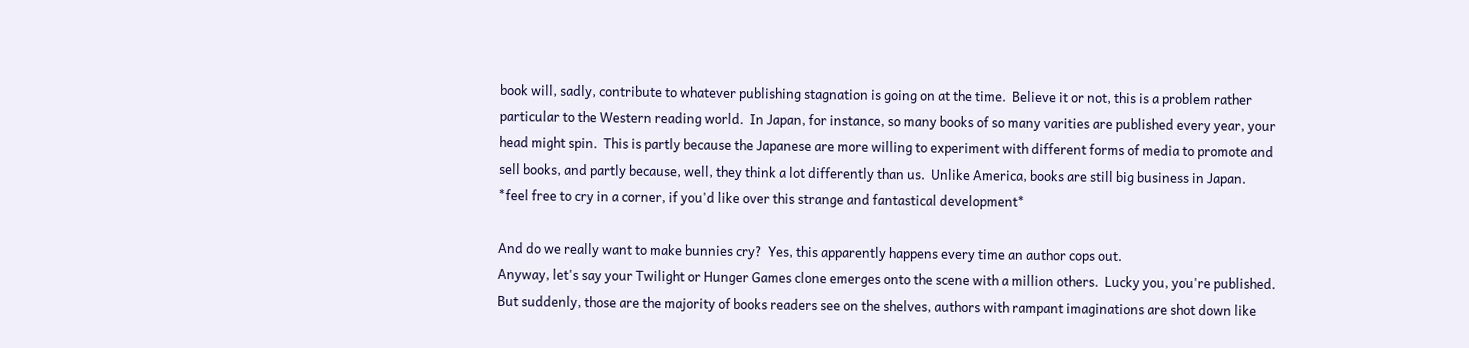book will, sadly, contribute to whatever publishing stagnation is going on at the time.  Believe it or not, this is a problem rather particular to the Western reading world.  In Japan, for instance, so many books of so many varities are published every year, your head might spin.  This is partly because the Japanese are more willing to experiment with different forms of media to promote and sell books, and partly because, well, they think a lot differently than us.  Unlike America, books are still big business in Japan.
*feel free to cry in a corner, if you'd like over this strange and fantastical development*

And do we really want to make bunnies cry?  Yes, this apparently happens every time an author cops out.
Anyway, let's say your Twilight or Hunger Games clone emerges onto the scene with a million others.  Lucky you, you're published.  But suddenly, those are the majority of books readers see on the shelves, authors with rampant imaginations are shot down like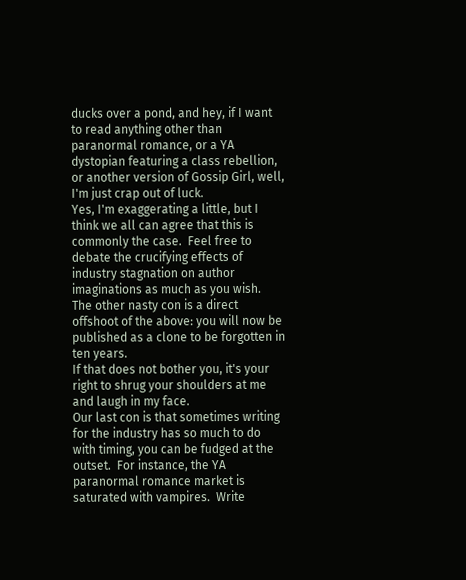ducks over a pond, and hey, if I want to read anything other than paranormal romance, or a YA dystopian featuring a class rebellion, or another version of Gossip Girl, well, I'm just crap out of luck.
Yes, I'm exaggerating a little, but I think we all can agree that this is commonly the case.  Feel free to debate the crucifying effects of industry stagnation on author imaginations as much as you wish.
The other nasty con is a direct offshoot of the above: you will now be published as a clone to be forgotten in ten years.
If that does not bother you, it's your right to shrug your shoulders at me and laugh in my face.
Our last con is that sometimes writing for the industry has so much to do with timing, you can be fudged at the outset.  For instance, the YA paranormal romance market is saturated with vampires.  Write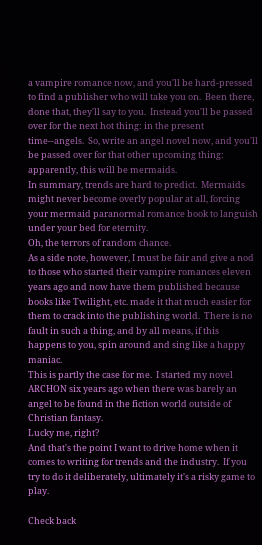a vampire romance now, and you'll be hard-pressed to find a publisher who will take you on.  Been there, done that, they'll say to you.  Instead you'll be passed over for the next hot thing: in the present time--angels.  So, write an angel novel now, and you'll be passed over for that other upcoming thing: apparently, this will be mermaids.
In summary, trends are hard to predict.  Mermaids might never become overly popular at all, forcing your mermaid paranormal romance book to languish under your bed for eternity.
Oh, the terrors of random chance.
As a side note, however, I must be fair and give a nod to those who started their vampire romances eleven years ago and now have them published because books like Twilight, etc. made it that much easier for them to crack into the publishing world.  There is no fault in such a thing, and by all means, if this happens to you, spin around and sing like a happy maniac.
This is partly the case for me.  I started my novel ARCHON six years ago when there was barely an angel to be found in the fiction world outside of Christian fantasy.
Lucky me, right?
And that's the point I want to drive home when it comes to writing for trends and the industry.  If you try to do it deliberately, ultimately it's a risky game to play.

Check back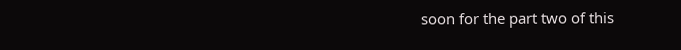soon for the part two of this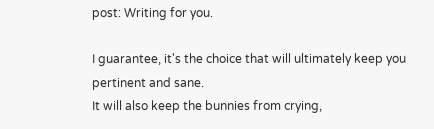post: Writing for you.

I guarantee, it's the choice that will ultimately keep you pertinent and sane.
It will also keep the bunnies from crying,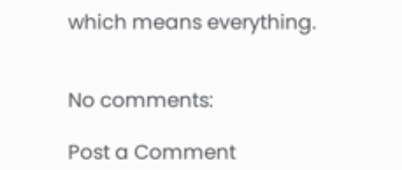which means everything.


No comments:

Post a Comment